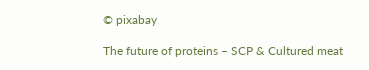© pixabay

The future of proteins – SCP & Cultured meat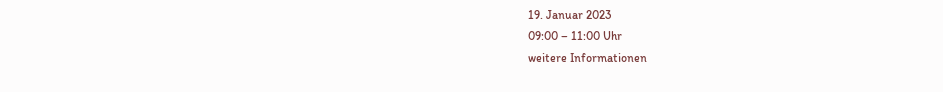19. Januar 2023
09:00 – 11:00 Uhr
weitere Informationen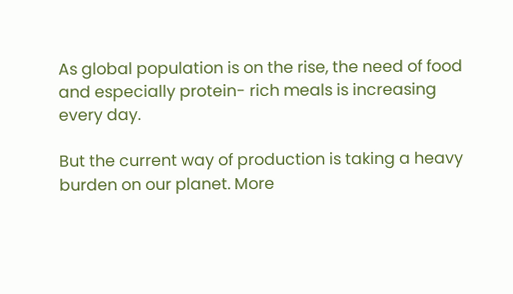As global population is on the rise, the need of food and especially protein- rich meals is increasing every day.

But the current way of production is taking a heavy burden on our planet. More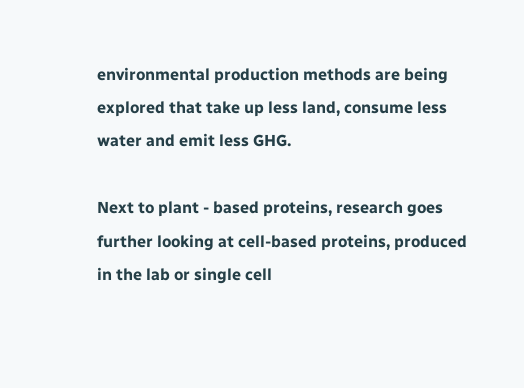environmental production methods are being explored that take up less land, consume less water and emit less GHG.

Next to plant - based proteins, research goes further looking at cell-based proteins, produced in the lab or single cell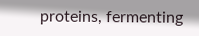proteins, fermenting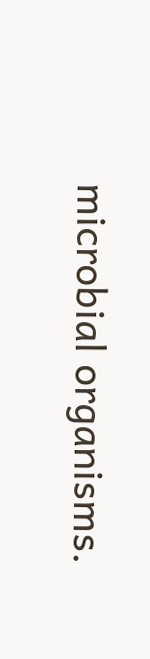microbial organisms.